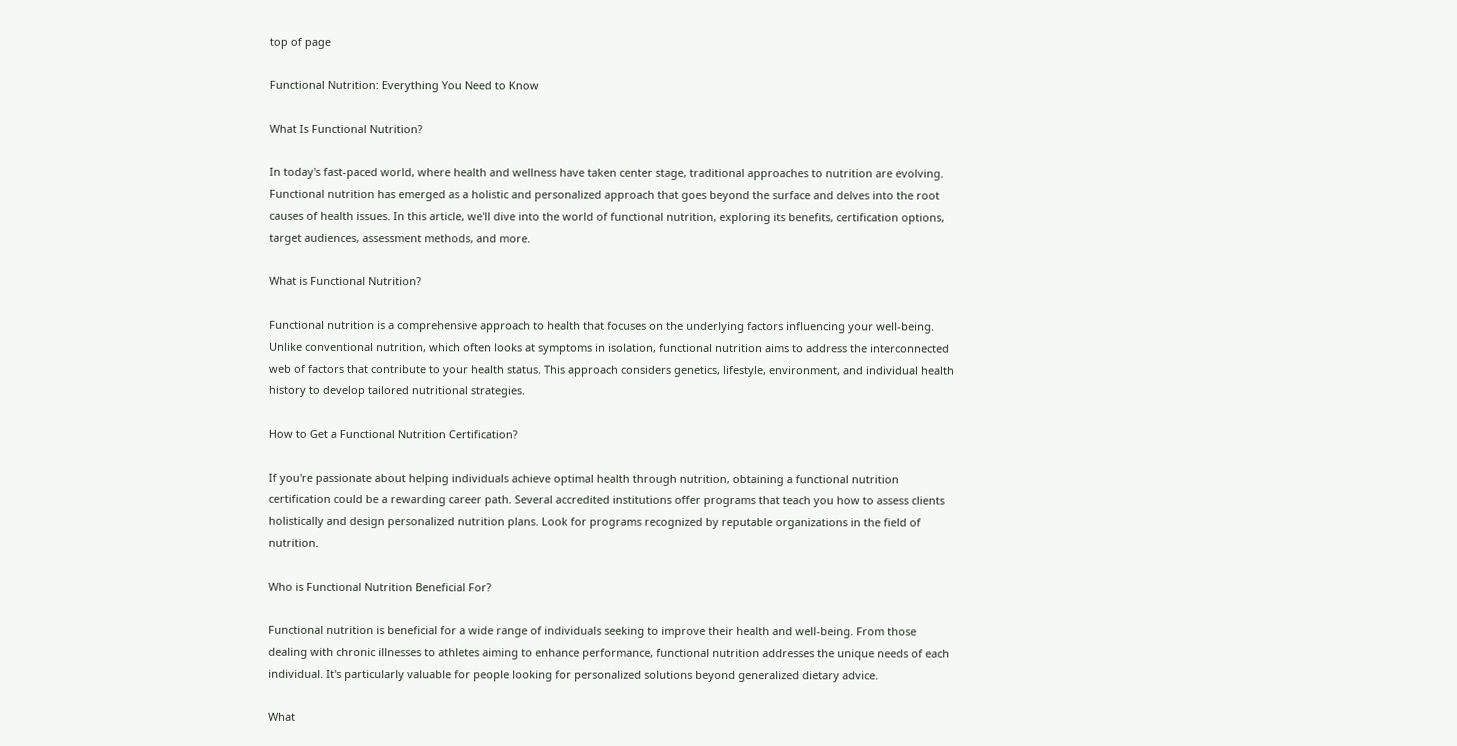top of page

Functional Nutrition: Everything You Need to Know

What Is Functional Nutrition?

In today's fast-paced world, where health and wellness have taken center stage, traditional approaches to nutrition are evolving. Functional nutrition has emerged as a holistic and personalized approach that goes beyond the surface and delves into the root causes of health issues. In this article, we'll dive into the world of functional nutrition, exploring its benefits, certification options, target audiences, assessment methods, and more.

What is Functional Nutrition?

Functional nutrition is a comprehensive approach to health that focuses on the underlying factors influencing your well-being. Unlike conventional nutrition, which often looks at symptoms in isolation, functional nutrition aims to address the interconnected web of factors that contribute to your health status. This approach considers genetics, lifestyle, environment, and individual health history to develop tailored nutritional strategies.

How to Get a Functional Nutrition Certification?

If you're passionate about helping individuals achieve optimal health through nutrition, obtaining a functional nutrition certification could be a rewarding career path. Several accredited institutions offer programs that teach you how to assess clients holistically and design personalized nutrition plans. Look for programs recognized by reputable organizations in the field of nutrition.

Who is Functional Nutrition Beneficial For?

Functional nutrition is beneficial for a wide range of individuals seeking to improve their health and well-being. From those dealing with chronic illnesses to athletes aiming to enhance performance, functional nutrition addresses the unique needs of each individual. It's particularly valuable for people looking for personalized solutions beyond generalized dietary advice.

What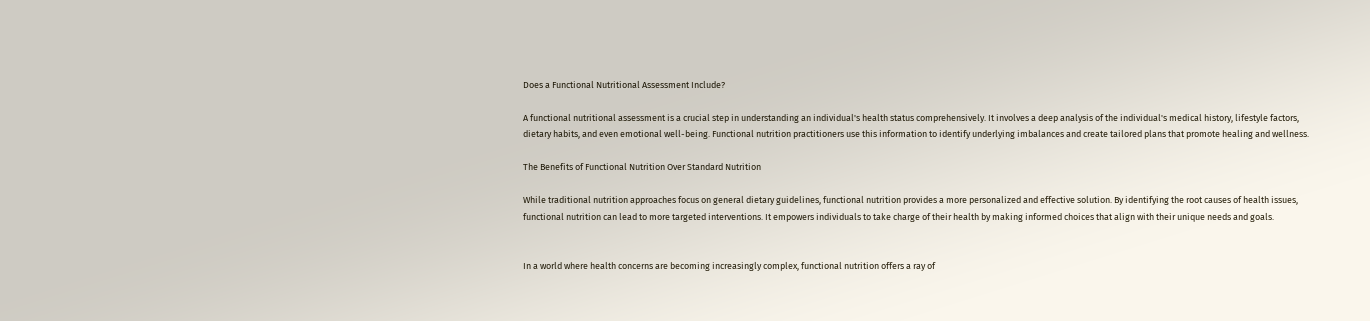Does a Functional Nutritional Assessment Include?

A functional nutritional assessment is a crucial step in understanding an individual's health status comprehensively. It involves a deep analysis of the individual's medical history, lifestyle factors, dietary habits, and even emotional well-being. Functional nutrition practitioners use this information to identify underlying imbalances and create tailored plans that promote healing and wellness.

The Benefits of Functional Nutrition Over Standard Nutrition

While traditional nutrition approaches focus on general dietary guidelines, functional nutrition provides a more personalized and effective solution. By identifying the root causes of health issues, functional nutrition can lead to more targeted interventions. It empowers individuals to take charge of their health by making informed choices that align with their unique needs and goals.


In a world where health concerns are becoming increasingly complex, functional nutrition offers a ray of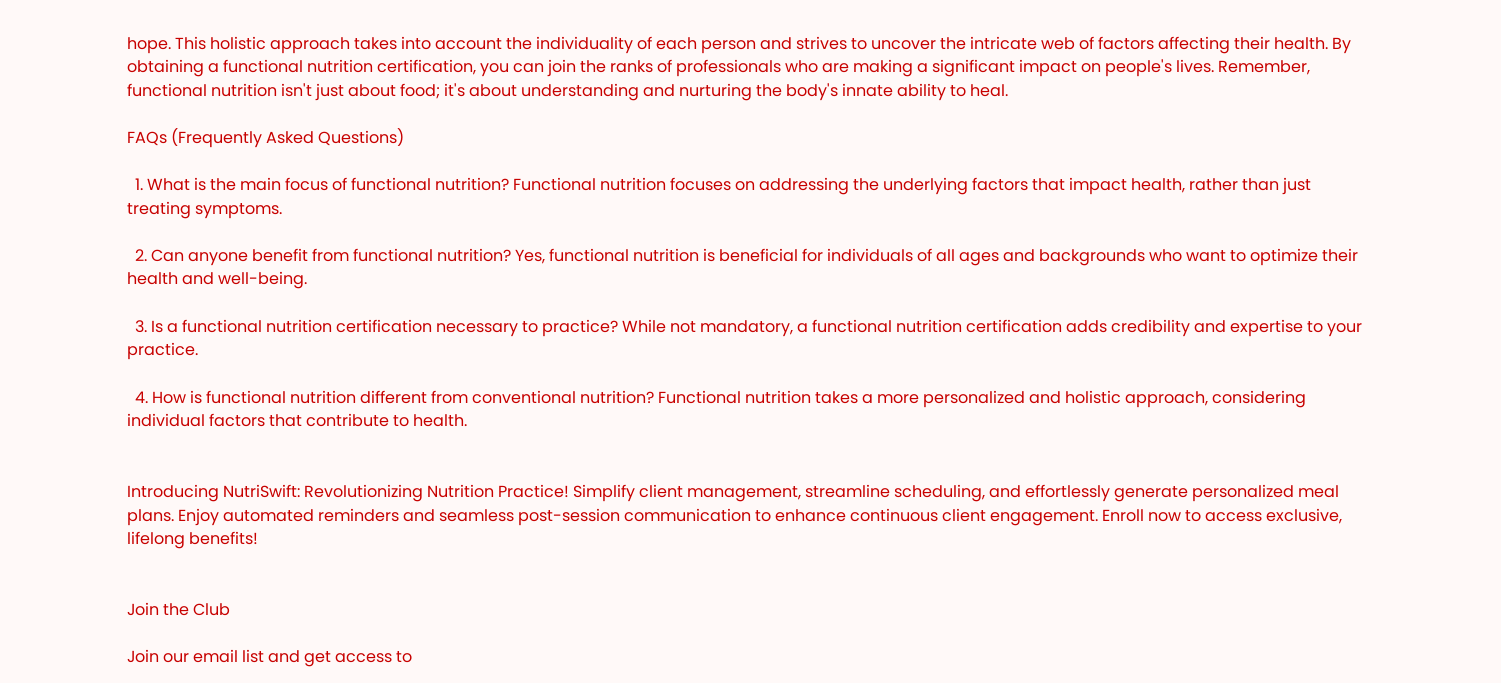hope. This holistic approach takes into account the individuality of each person and strives to uncover the intricate web of factors affecting their health. By obtaining a functional nutrition certification, you can join the ranks of professionals who are making a significant impact on people's lives. Remember, functional nutrition isn't just about food; it's about understanding and nurturing the body's innate ability to heal.

FAQs (Frequently Asked Questions)

  1. What is the main focus of functional nutrition? Functional nutrition focuses on addressing the underlying factors that impact health, rather than just treating symptoms.

  2. Can anyone benefit from functional nutrition? Yes, functional nutrition is beneficial for individuals of all ages and backgrounds who want to optimize their health and well-being.

  3. Is a functional nutrition certification necessary to practice? While not mandatory, a functional nutrition certification adds credibility and expertise to your practice.

  4. How is functional nutrition different from conventional nutrition? Functional nutrition takes a more personalized and holistic approach, considering individual factors that contribute to health.


Introducing NutriSwift: Revolutionizing Nutrition Practice! Simplify client management, streamline scheduling, and effortlessly generate personalized meal plans. Enjoy automated reminders and seamless post-session communication to enhance continuous client engagement. Enroll now to access exclusive, lifelong benefits!


Join the Club

Join our email list and get access to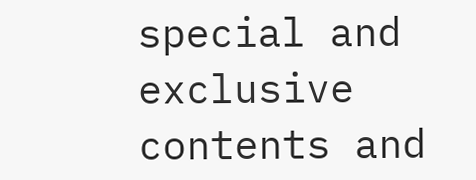special and exclusive contents and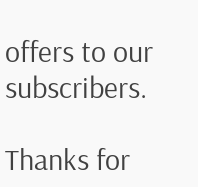offers to our subscribers.

Thanks for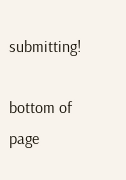submitting!

bottom of page